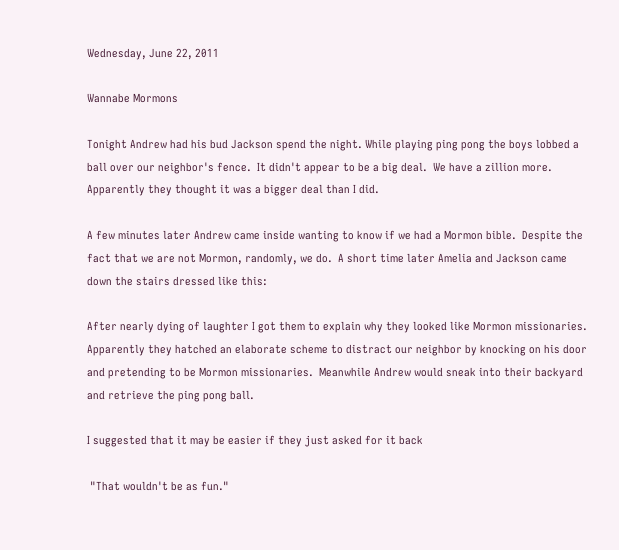Wednesday, June 22, 2011

Wannabe Mormons

Tonight Andrew had his bud Jackson spend the night. While playing ping pong the boys lobbed a ball over our neighbor's fence.  It didn't appear to be a big deal.  We have a zillion more.  Apparently they thought it was a bigger deal than I did.

A few minutes later Andrew came inside wanting to know if we had a Mormon bible.  Despite the fact that we are not Mormon, randomly, we do.  A short time later Amelia and Jackson came down the stairs dressed like this:

After nearly dying of laughter I got them to explain why they looked like Mormon missionaries.  Apparently they hatched an elaborate scheme to distract our neighbor by knocking on his door and pretending to be Mormon missionaries.  Meanwhile Andrew would sneak into their backyard and retrieve the ping pong ball.

I suggested that it may be easier if they just asked for it back

 "That wouldn't be as fun."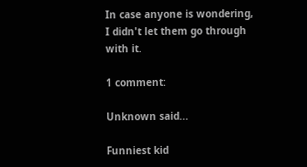In case anyone is wondering, I didn't let them go through with it.

1 comment:

Unknown said...

Funniest kid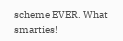scheme EVER. What smarties!